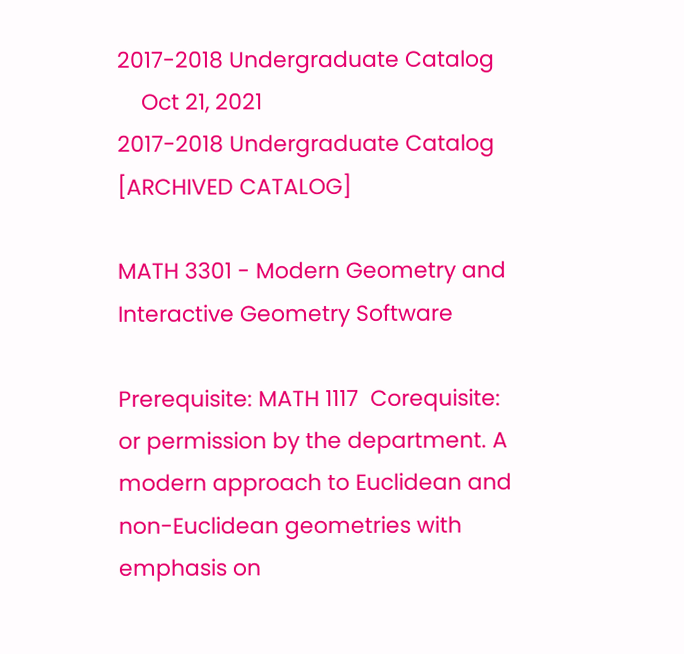2017-2018 Undergraduate Catalog
    Oct 21, 2021
2017-2018 Undergraduate Catalog [ARCHIVED CATALOG]

MATH 3301 - Modern Geometry and Interactive Geometry Software

Prerequisite: MATH 1117  Corequisite:   or permission by the department. A modern approach to Euclidean and non-Euclidean geometries with emphasis on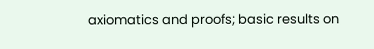axiomatics and proofs; basic results on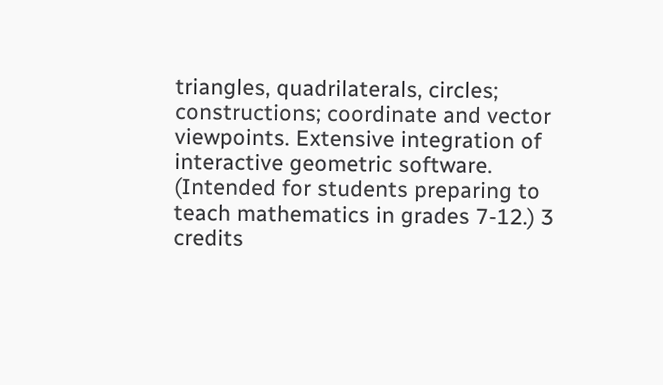triangles, quadrilaterals, circles; constructions; coordinate and vector viewpoints. Extensive integration of interactive geometric software. (Intended for students preparing to teach mathematics in grades 7-12.) 3 credits